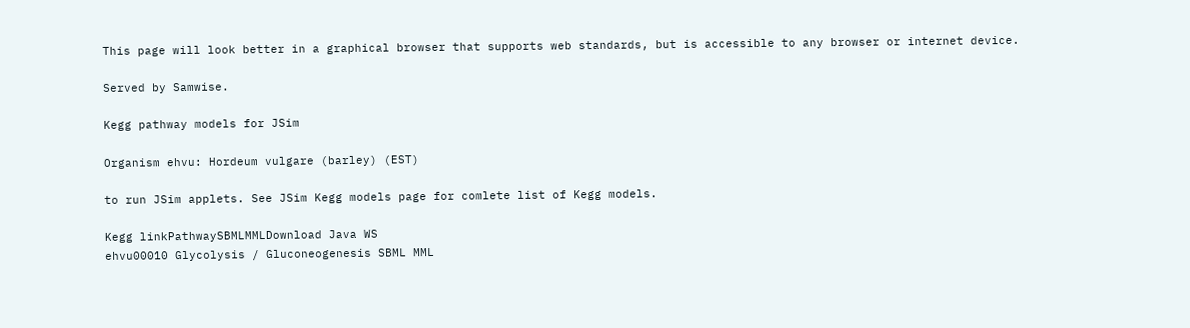This page will look better in a graphical browser that supports web standards, but is accessible to any browser or internet device.

Served by Samwise.

Kegg pathway models for JSim

Organism ehvu: Hordeum vulgare (barley) (EST)

to run JSim applets. See JSim Kegg models page for comlete list of Kegg models.

Kegg linkPathwaySBMLMMLDownload Java WS
ehvu00010 Glycolysis / Gluconeogenesis SBML MML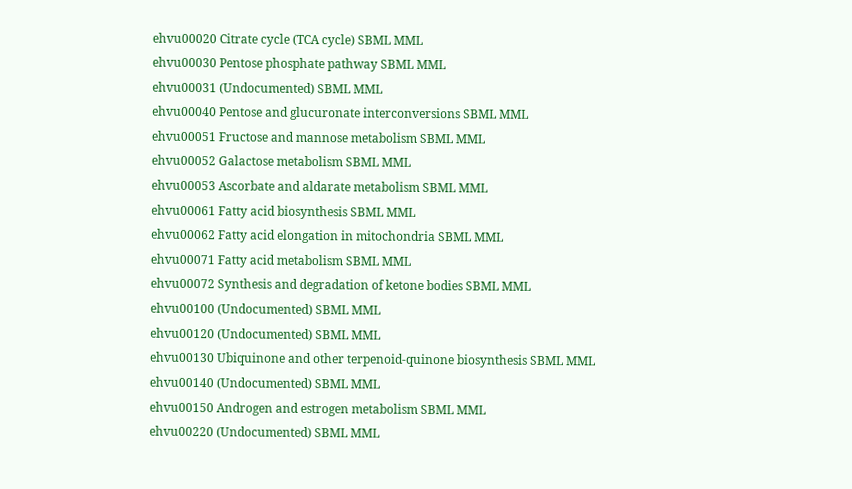ehvu00020 Citrate cycle (TCA cycle) SBML MML
ehvu00030 Pentose phosphate pathway SBML MML
ehvu00031 (Undocumented) SBML MML
ehvu00040 Pentose and glucuronate interconversions SBML MML
ehvu00051 Fructose and mannose metabolism SBML MML
ehvu00052 Galactose metabolism SBML MML
ehvu00053 Ascorbate and aldarate metabolism SBML MML
ehvu00061 Fatty acid biosynthesis SBML MML
ehvu00062 Fatty acid elongation in mitochondria SBML MML
ehvu00071 Fatty acid metabolism SBML MML
ehvu00072 Synthesis and degradation of ketone bodies SBML MML
ehvu00100 (Undocumented) SBML MML
ehvu00120 (Undocumented) SBML MML
ehvu00130 Ubiquinone and other terpenoid-quinone biosynthesis SBML MML
ehvu00140 (Undocumented) SBML MML
ehvu00150 Androgen and estrogen metabolism SBML MML
ehvu00220 (Undocumented) SBML MML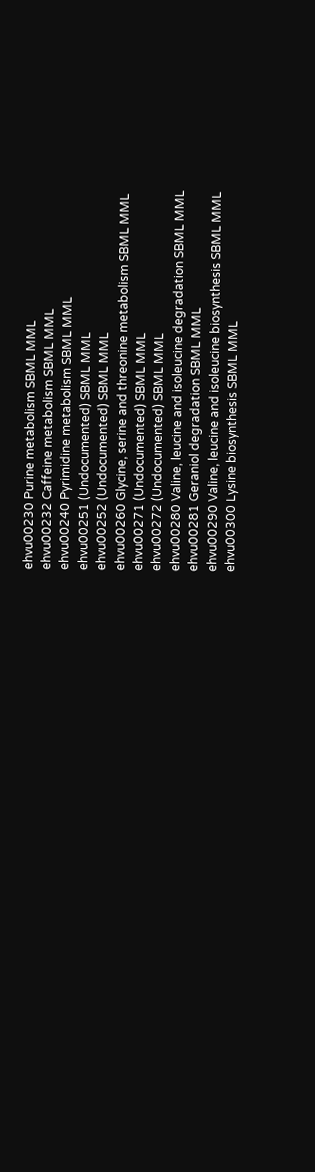ehvu00230 Purine metabolism SBML MML
ehvu00232 Caffeine metabolism SBML MML
ehvu00240 Pyrimidine metabolism SBML MML
ehvu00251 (Undocumented) SBML MML
ehvu00252 (Undocumented) SBML MML
ehvu00260 Glycine, serine and threonine metabolism SBML MML
ehvu00271 (Undocumented) SBML MML
ehvu00272 (Undocumented) SBML MML
ehvu00280 Valine, leucine and isoleucine degradation SBML MML
ehvu00281 Geraniol degradation SBML MML
ehvu00290 Valine, leucine and isoleucine biosynthesis SBML MML
ehvu00300 Lysine biosynthesis SBML MML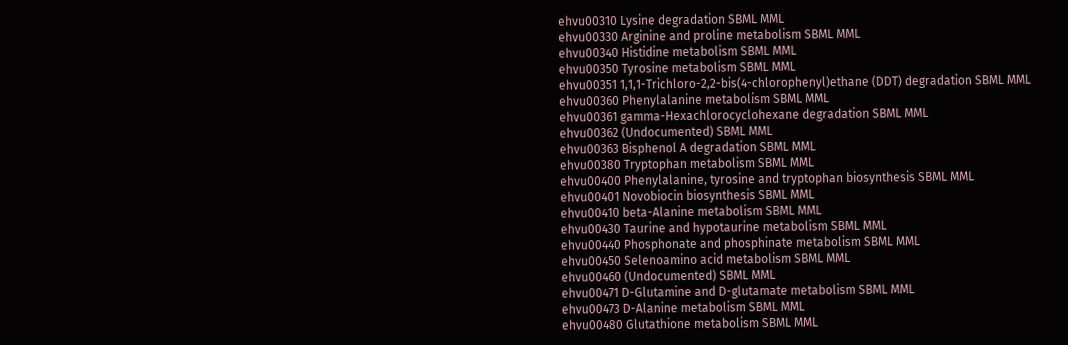ehvu00310 Lysine degradation SBML MML
ehvu00330 Arginine and proline metabolism SBML MML
ehvu00340 Histidine metabolism SBML MML
ehvu00350 Tyrosine metabolism SBML MML
ehvu00351 1,1,1-Trichloro-2,2-bis(4-chlorophenyl)ethane (DDT) degradation SBML MML
ehvu00360 Phenylalanine metabolism SBML MML
ehvu00361 gamma-Hexachlorocyclohexane degradation SBML MML
ehvu00362 (Undocumented) SBML MML
ehvu00363 Bisphenol A degradation SBML MML
ehvu00380 Tryptophan metabolism SBML MML
ehvu00400 Phenylalanine, tyrosine and tryptophan biosynthesis SBML MML
ehvu00401 Novobiocin biosynthesis SBML MML
ehvu00410 beta-Alanine metabolism SBML MML
ehvu00430 Taurine and hypotaurine metabolism SBML MML
ehvu00440 Phosphonate and phosphinate metabolism SBML MML
ehvu00450 Selenoamino acid metabolism SBML MML
ehvu00460 (Undocumented) SBML MML
ehvu00471 D-Glutamine and D-glutamate metabolism SBML MML
ehvu00473 D-Alanine metabolism SBML MML
ehvu00480 Glutathione metabolism SBML MML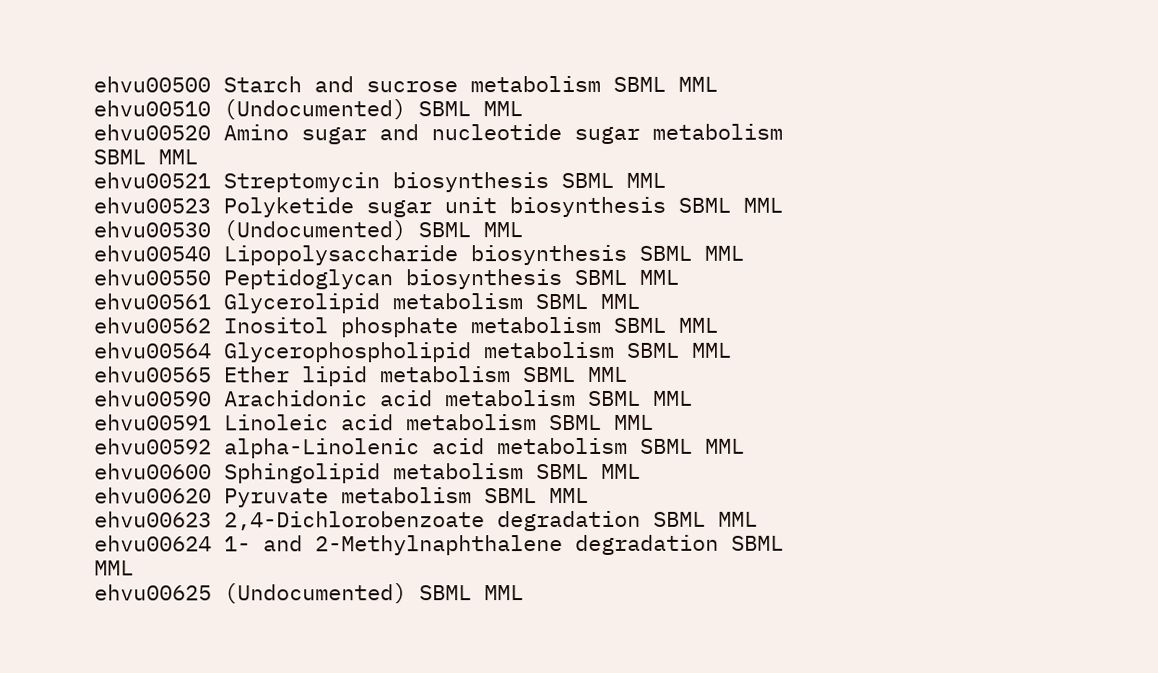ehvu00500 Starch and sucrose metabolism SBML MML
ehvu00510 (Undocumented) SBML MML
ehvu00520 Amino sugar and nucleotide sugar metabolism SBML MML
ehvu00521 Streptomycin biosynthesis SBML MML
ehvu00523 Polyketide sugar unit biosynthesis SBML MML
ehvu00530 (Undocumented) SBML MML
ehvu00540 Lipopolysaccharide biosynthesis SBML MML
ehvu00550 Peptidoglycan biosynthesis SBML MML
ehvu00561 Glycerolipid metabolism SBML MML
ehvu00562 Inositol phosphate metabolism SBML MML
ehvu00564 Glycerophospholipid metabolism SBML MML
ehvu00565 Ether lipid metabolism SBML MML
ehvu00590 Arachidonic acid metabolism SBML MML
ehvu00591 Linoleic acid metabolism SBML MML
ehvu00592 alpha-Linolenic acid metabolism SBML MML
ehvu00600 Sphingolipid metabolism SBML MML
ehvu00620 Pyruvate metabolism SBML MML
ehvu00623 2,4-Dichlorobenzoate degradation SBML MML
ehvu00624 1- and 2-Methylnaphthalene degradation SBML MML
ehvu00625 (Undocumented) SBML MML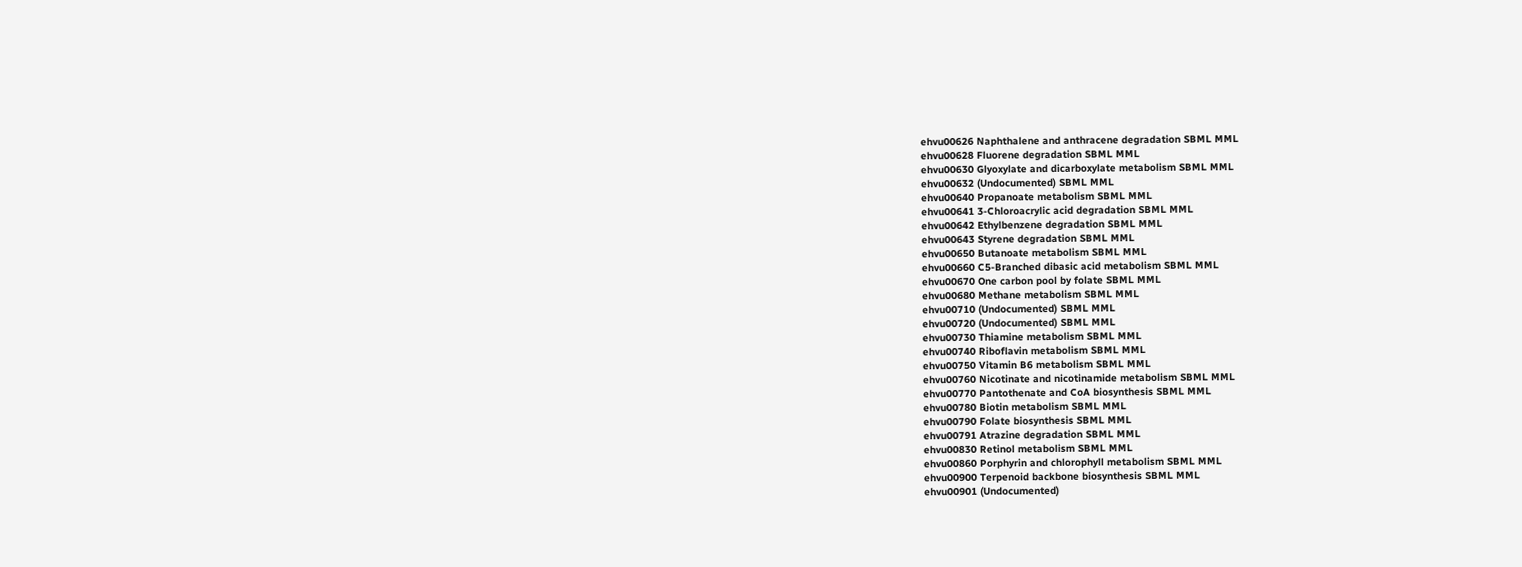ehvu00626 Naphthalene and anthracene degradation SBML MML
ehvu00628 Fluorene degradation SBML MML
ehvu00630 Glyoxylate and dicarboxylate metabolism SBML MML
ehvu00632 (Undocumented) SBML MML
ehvu00640 Propanoate metabolism SBML MML
ehvu00641 3-Chloroacrylic acid degradation SBML MML
ehvu00642 Ethylbenzene degradation SBML MML
ehvu00643 Styrene degradation SBML MML
ehvu00650 Butanoate metabolism SBML MML
ehvu00660 C5-Branched dibasic acid metabolism SBML MML
ehvu00670 One carbon pool by folate SBML MML
ehvu00680 Methane metabolism SBML MML
ehvu00710 (Undocumented) SBML MML
ehvu00720 (Undocumented) SBML MML
ehvu00730 Thiamine metabolism SBML MML
ehvu00740 Riboflavin metabolism SBML MML
ehvu00750 Vitamin B6 metabolism SBML MML
ehvu00760 Nicotinate and nicotinamide metabolism SBML MML
ehvu00770 Pantothenate and CoA biosynthesis SBML MML
ehvu00780 Biotin metabolism SBML MML
ehvu00790 Folate biosynthesis SBML MML
ehvu00791 Atrazine degradation SBML MML
ehvu00830 Retinol metabolism SBML MML
ehvu00860 Porphyrin and chlorophyll metabolism SBML MML
ehvu00900 Terpenoid backbone biosynthesis SBML MML
ehvu00901 (Undocumented)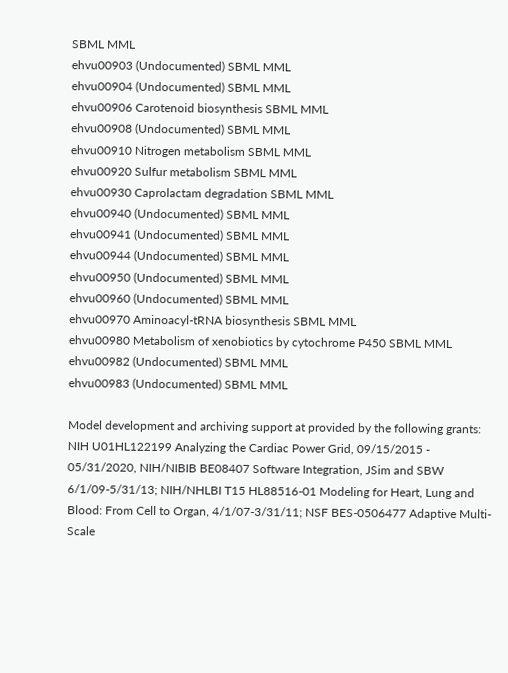SBML MML
ehvu00903 (Undocumented) SBML MML
ehvu00904 (Undocumented) SBML MML
ehvu00906 Carotenoid biosynthesis SBML MML
ehvu00908 (Undocumented) SBML MML
ehvu00910 Nitrogen metabolism SBML MML
ehvu00920 Sulfur metabolism SBML MML
ehvu00930 Caprolactam degradation SBML MML
ehvu00940 (Undocumented) SBML MML
ehvu00941 (Undocumented) SBML MML
ehvu00944 (Undocumented) SBML MML
ehvu00950 (Undocumented) SBML MML
ehvu00960 (Undocumented) SBML MML
ehvu00970 Aminoacyl-tRNA biosynthesis SBML MML
ehvu00980 Metabolism of xenobiotics by cytochrome P450 SBML MML
ehvu00982 (Undocumented) SBML MML
ehvu00983 (Undocumented) SBML MML

Model development and archiving support at provided by the following grants: NIH U01HL122199 Analyzing the Cardiac Power Grid, 09/15/2015 - 05/31/2020, NIH/NIBIB BE08407 Software Integration, JSim and SBW 6/1/09-5/31/13; NIH/NHLBI T15 HL88516-01 Modeling for Heart, Lung and Blood: From Cell to Organ, 4/1/07-3/31/11; NSF BES-0506477 Adaptive Multi-Scale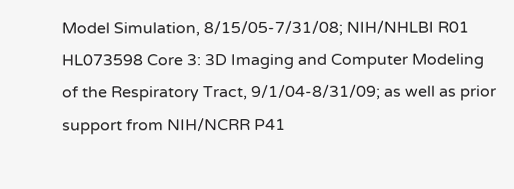Model Simulation, 8/15/05-7/31/08; NIH/NHLBI R01 HL073598 Core 3: 3D Imaging and Computer Modeling of the Respiratory Tract, 9/1/04-8/31/09; as well as prior support from NIH/NCRR P41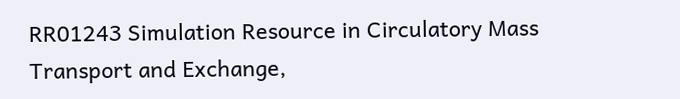RR01243 Simulation Resource in Circulatory Mass Transport and Exchange,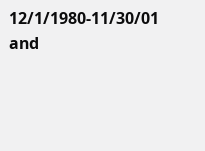12/1/1980-11/30/01 and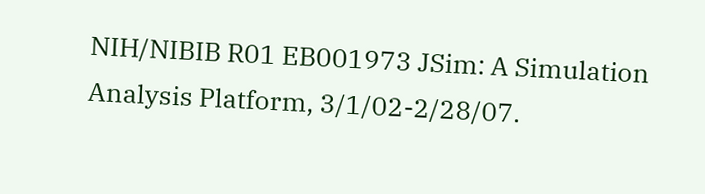NIH/NIBIB R01 EB001973 JSim: A Simulation Analysis Platform, 3/1/02-2/28/07.